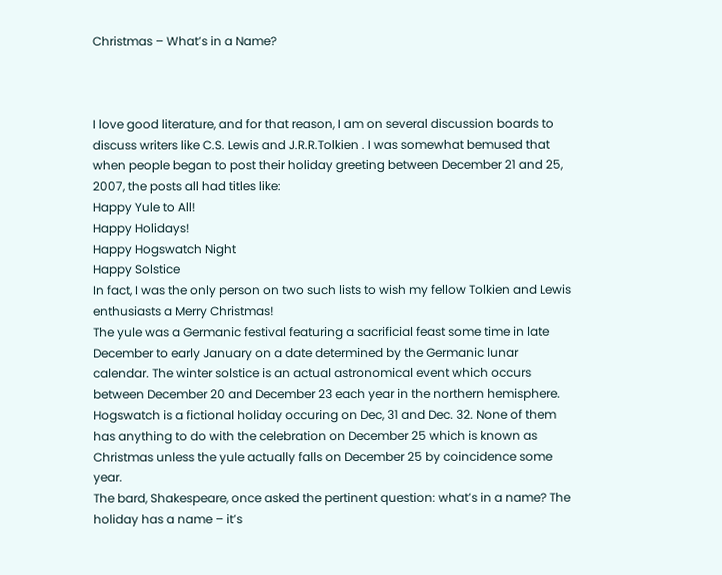Christmas – What’s in a Name?



I love good literature, and for that reason, I am on several discussion boards to discuss writers like C.S. Lewis and J.R.R.Tolkien . I was somewhat bemused that when people began to post their holiday greeting between December 21 and 25, 2007, the posts all had titles like:
Happy Yule to All!
Happy Holidays!
Happy Hogswatch Night
Happy Solstice
In fact, I was the only person on two such lists to wish my fellow Tolkien and Lewis enthusiasts a Merry Christmas!
The yule was a Germanic festival featuring a sacrificial feast some time in late December to early January on a date determined by the Germanic lunar calendar. The winter solstice is an actual astronomical event which occurs between December 20 and December 23 each year in the northern hemisphere. Hogswatch is a fictional holiday occuring on Dec, 31 and Dec. 32. None of them has anything to do with the celebration on December 25 which is known as Christmas unless the yule actually falls on December 25 by coincidence some year.
The bard, Shakespeare, once asked the pertinent question: what’s in a name? The holiday has a name – it’s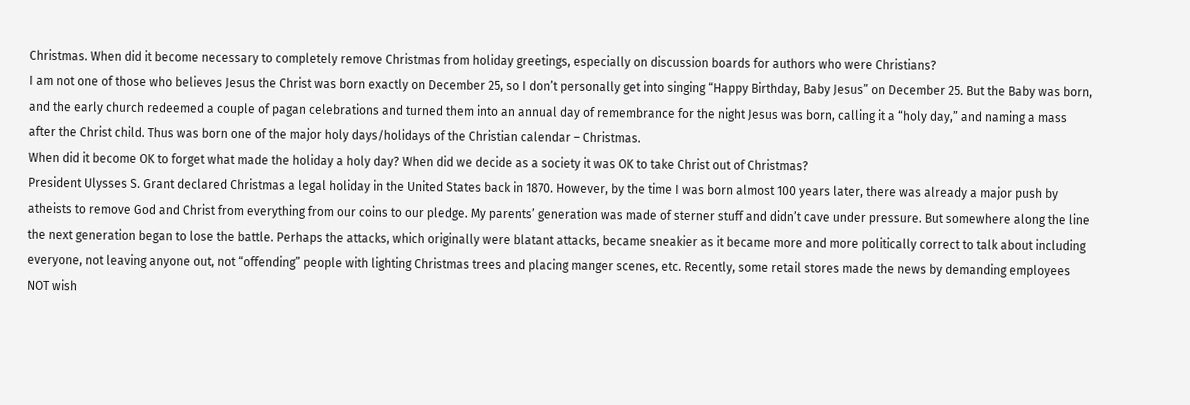Christmas. When did it become necessary to completely remove Christmas from holiday greetings, especially on discussion boards for authors who were Christians?
I am not one of those who believes Jesus the Christ was born exactly on December 25, so I don’t personally get into singing “Happy Birthday, Baby Jesus” on December 25. But the Baby was born, and the early church redeemed a couple of pagan celebrations and turned them into an annual day of remembrance for the night Jesus was born, calling it a “holy day,” and naming a mass after the Christ child. Thus was born one of the major holy days/holidays of the Christian calendar – Christmas.
When did it become OK to forget what made the holiday a holy day? When did we decide as a society it was OK to take Christ out of Christmas?
President Ulysses S. Grant declared Christmas a legal holiday in the United States back in 1870. However, by the time I was born almost 100 years later, there was already a major push by atheists to remove God and Christ from everything from our coins to our pledge. My parents’ generation was made of sterner stuff and didn’t cave under pressure. But somewhere along the line the next generation began to lose the battle. Perhaps the attacks, which originally were blatant attacks, became sneakier as it became more and more politically correct to talk about including everyone, not leaving anyone out, not “offending” people with lighting Christmas trees and placing manger scenes, etc. Recently, some retail stores made the news by demanding employees NOT wish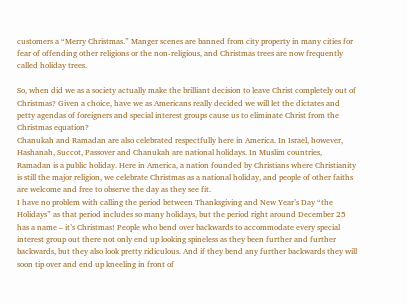customers a “Merry Christmas.” Manger scenes are banned from city property in many cities for fear of offending other religions or the non-religious, and Christmas trees are now frequently called holiday trees.

So, when did we as a society actually make the brilliant decision to leave Christ completely out of Christmas? Given a choice, have we as Americans really decided we will let the dictates and petty agendas of foreigners and special interest groups cause us to eliminate Christ from the Christmas equation?
Chanukah and Ramadan are also celebrated respectfully here in America. In Israel, however, Hashanah, Succot, Passover and Chanukah are national holidays. In Muslim countries, Ramadan is a public holiday. Here in America, a nation founded by Christians where Christianity is still the major religion, we celebrate Christmas as a national holiday, and people of other faiths are welcome and free to observe the day as they see fit.
I have no problem with calling the period between Thanksgiving and New Year’s Day “the Holidays” as that period includes so many holidays, but the period right around December 25 has a name – it’s Christmas! People who bend over backwards to accommodate every special interest group out there not only end up looking spineless as they been further and further backwards, but they also look pretty ridiculous. And if they bend any further backwards they will soon tip over and end up kneeling in front of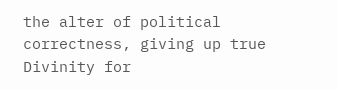the alter of political correctness, giving up true Divinity for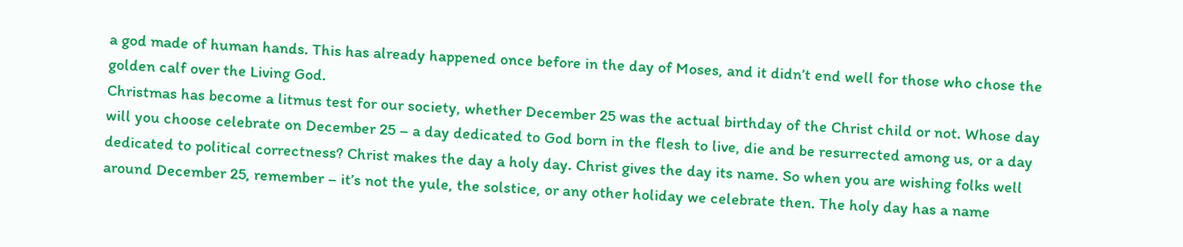a god made of human hands. This has already happened once before in the day of Moses, and it didn’t end well for those who chose the golden calf over the Living God.
Christmas has become a litmus test for our society, whether December 25 was the actual birthday of the Christ child or not. Whose day will you choose celebrate on December 25 – a day dedicated to God born in the flesh to live, die and be resurrected among us, or a day dedicated to political correctness? Christ makes the day a holy day. Christ gives the day its name. So when you are wishing folks well around December 25, remember – it’s not the yule, the solstice, or any other holiday we celebrate then. The holy day has a name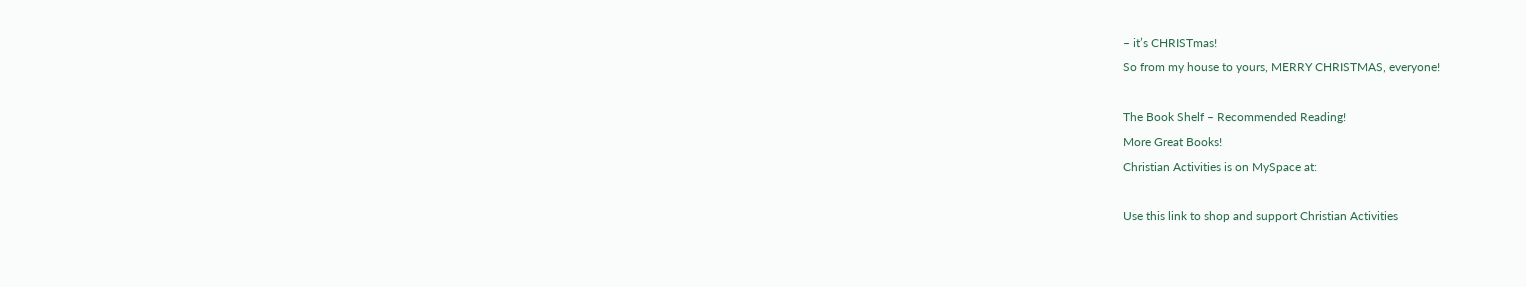– it’s CHRISTmas!
So from my house to yours, MERRY CHRISTMAS, everyone!

The Book Shelf – Recommended Reading!
More Great Books!
Christian Activities is on MySpace at:

Use this link to shop and support Christian Activities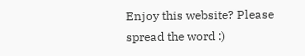Enjoy this website? Please spread the word :)